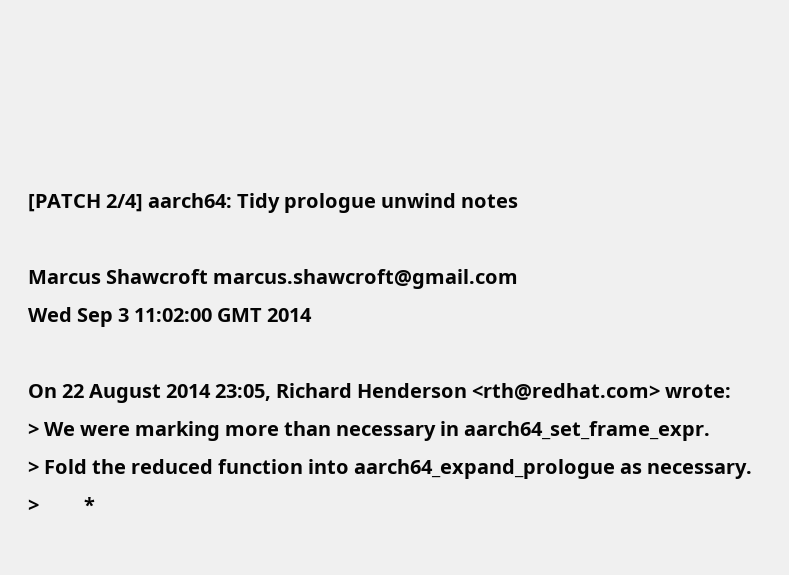[PATCH 2/4] aarch64: Tidy prologue unwind notes

Marcus Shawcroft marcus.shawcroft@gmail.com
Wed Sep 3 11:02:00 GMT 2014

On 22 August 2014 23:05, Richard Henderson <rth@redhat.com> wrote:
> We were marking more than necessary in aarch64_set_frame_expr.
> Fold the reduced function into aarch64_expand_prologue as necessary.
>         *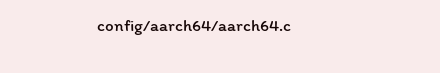config/aarch64/aarch64.c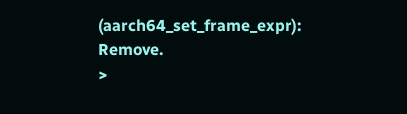(aarch64_set_frame_expr): Remove.
>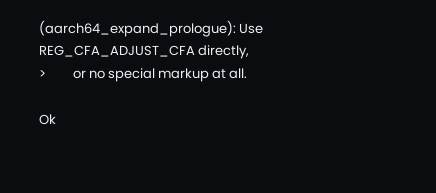(aarch64_expand_prologue): Use REG_CFA_ADJUST_CFA directly,
>         or no special markup at all.

Ok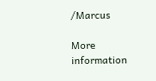/Marcus

More information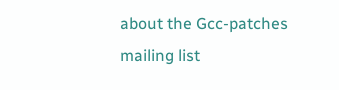about the Gcc-patches mailing list